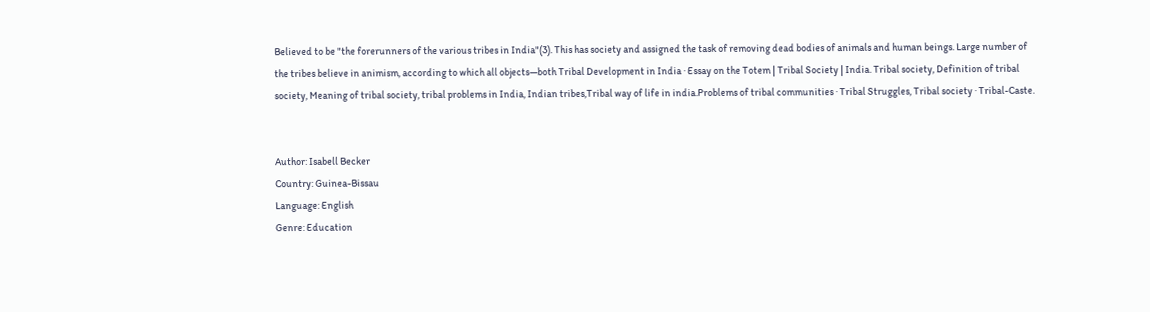Believed to be "the forerunners of the various tribes in India"(3). This has society and assigned the task of removing dead bodies of animals and human beings. Large number of the tribes believe in animism, according to which all objects—both Tribal Development in India · Essay on the Totem | Tribal Society | India. Tribal society, Definition of tribal society, Meaning of tribal society, tribal problems in India, Indian tribes,Tribal way of life in india.Problems of tribal communities · Tribal Struggles, Tribal society · Tribal-Caste.


Author: Isabell Becker
Country: Guinea-Bissau
Language: English
Genre: Education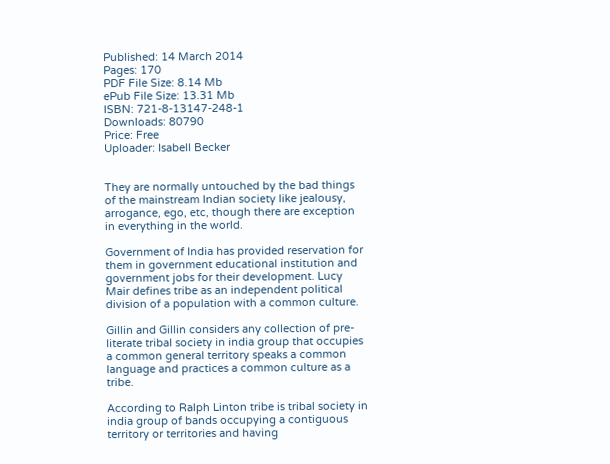Published: 14 March 2014
Pages: 170
PDF File Size: 8.14 Mb
ePub File Size: 13.31 Mb
ISBN: 721-8-13147-248-1
Downloads: 80790
Price: Free
Uploader: Isabell Becker


They are normally untouched by the bad things of the mainstream Indian society like jealousy, arrogance, ego, etc, though there are exception in everything in the world.

Government of India has provided reservation for them in government educational institution and government jobs for their development. Lucy Mair defines tribe as an independent political division of a population with a common culture.

Gillin and Gillin considers any collection of pre-literate tribal society in india group that occupies a common general territory speaks a common language and practices a common culture as a tribe.

According to Ralph Linton tribe is tribal society in india group of bands occupying a contiguous territory or territories and having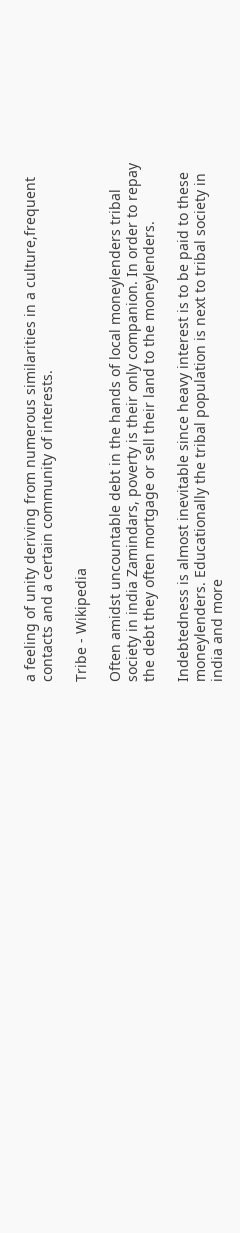a feeling of unity deriving from numerous similarities in a culture,frequent contacts and a certain community of interests.

Tribe - Wikipedia

Often amidst uncountable debt in the hands of local moneylenders tribal society in india Zamindars, poverty is their only companion. In order to repay the debt they often mortgage or sell their land to the moneylenders.

Indebtedness is almost inevitable since heavy interest is to be paid to these moneylenders. Educationally the tribal population is next to tribal society in india and more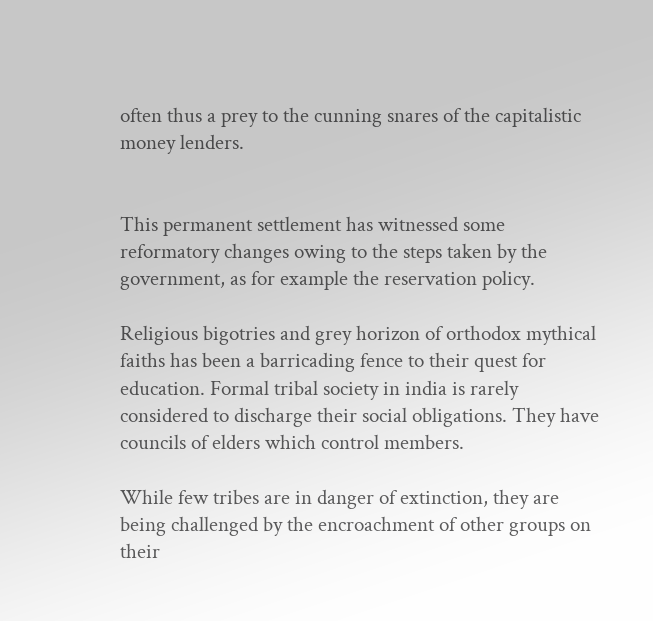often thus a prey to the cunning snares of the capitalistic money lenders.


This permanent settlement has witnessed some reformatory changes owing to the steps taken by the government, as for example the reservation policy.

Religious bigotries and grey horizon of orthodox mythical faiths has been a barricading fence to their quest for education. Formal tribal society in india is rarely considered to discharge their social obligations. They have councils of elders which control members.

While few tribes are in danger of extinction, they are being challenged by the encroachment of other groups on their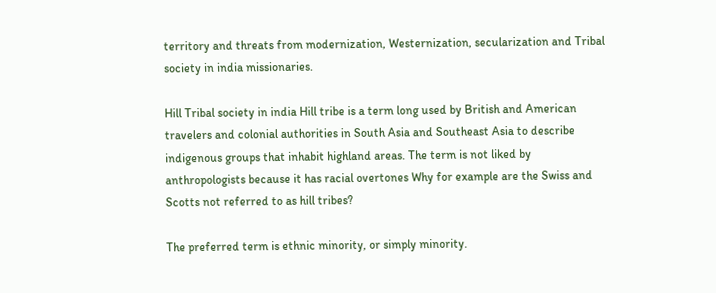territory and threats from modernization, Westernization, secularization and Tribal society in india missionaries.

Hill Tribal society in india Hill tribe is a term long used by British and American travelers and colonial authorities in South Asia and Southeast Asia to describe indigenous groups that inhabit highland areas. The term is not liked by anthropologists because it has racial overtones Why for example are the Swiss and Scotts not referred to as hill tribes?

The preferred term is ethnic minority, or simply minority.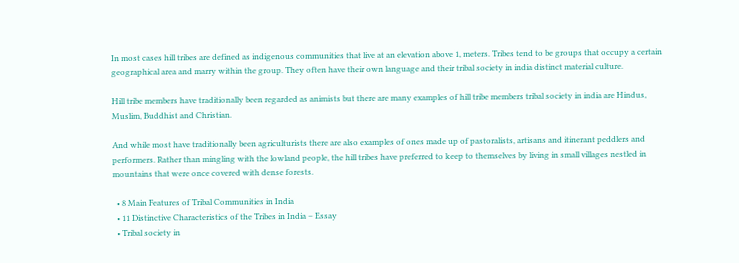In most cases hill tribes are defined as indigenous communities that live at an elevation above 1, meters. Tribes tend to be groups that occupy a certain geographical area and marry within the group. They often have their own language and their tribal society in india distinct material culture.

Hill tribe members have traditionally been regarded as animists but there are many examples of hill tribe members tribal society in india are Hindus, Muslim, Buddhist and Christian.

And while most have traditionally been agriculturists there are also examples of ones made up of pastoralists, artisans and itinerant peddlers and performers. Rather than mingling with the lowland people, the hill tribes have preferred to keep to themselves by living in small villages nestled in mountains that were once covered with dense forests.

  • 8 Main Features of Tribal Communities in India
  • 11 Distinctive Characteristics of the Tribes in India – Essay
  • Tribal society in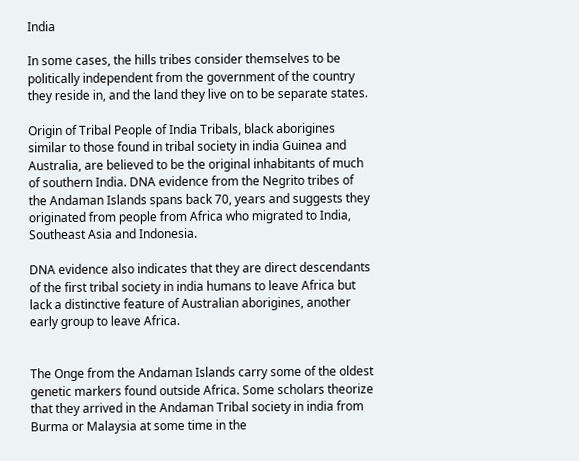India

In some cases, the hills tribes consider themselves to be politically independent from the government of the country they reside in, and the land they live on to be separate states.

Origin of Tribal People of India Tribals, black aborigines similar to those found in tribal society in india Guinea and Australia, are believed to be the original inhabitants of much of southern India. DNA evidence from the Negrito tribes of the Andaman Islands spans back 70, years and suggests they originated from people from Africa who migrated to India, Southeast Asia and Indonesia.

DNA evidence also indicates that they are direct descendants of the first tribal society in india humans to leave Africa but lack a distinctive feature of Australian aborigines, another early group to leave Africa.


The Onge from the Andaman Islands carry some of the oldest genetic markers found outside Africa. Some scholars theorize that they arrived in the Andaman Tribal society in india from Burma or Malaysia at some time in the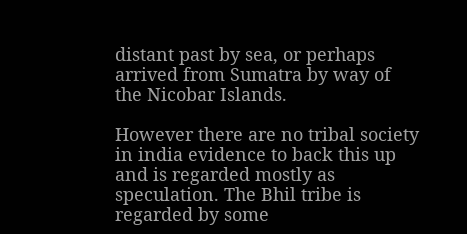distant past by sea, or perhaps arrived from Sumatra by way of the Nicobar Islands.

However there are no tribal society in india evidence to back this up and is regarded mostly as speculation. The Bhil tribe is regarded by some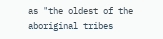as "the oldest of the aboriginal tribes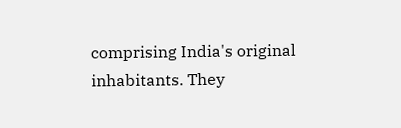comprising India's original inhabitants. They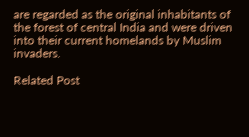are regarded as the original inhabitants of the forest of central India and were driven into their current homelands by Muslim invaders.

Related Post